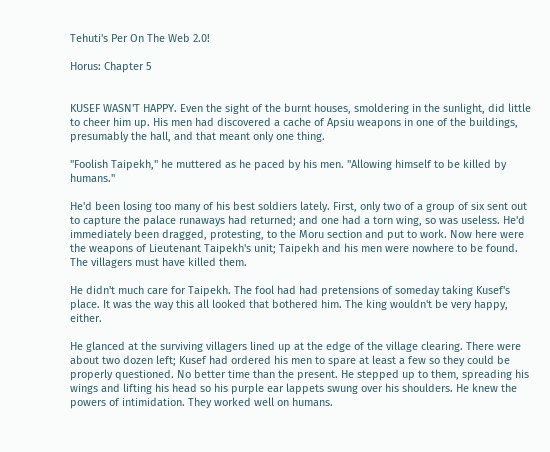Tehuti's Per On The Web 2.0!

Horus: Chapter 5


KUSEF WASN'T HAPPY. Even the sight of the burnt houses, smoldering in the sunlight, did little to cheer him up. His men had discovered a cache of Apsiu weapons in one of the buildings, presumably the hall, and that meant only one thing.

"Foolish Taipekh," he muttered as he paced by his men. "Allowing himself to be killed by humans."

He'd been losing too many of his best soldiers lately. First, only two of a group of six sent out to capture the palace runaways had returned; and one had a torn wing, so was useless. He'd immediately been dragged, protesting, to the Moru section and put to work. Now here were the weapons of Lieutenant Taipekh's unit; Taipekh and his men were nowhere to be found. The villagers must have killed them.

He didn't much care for Taipekh. The fool had had pretensions of someday taking Kusef's place. It was the way this all looked that bothered him. The king wouldn't be very happy, either.

He glanced at the surviving villagers lined up at the edge of the village clearing. There were about two dozen left; Kusef had ordered his men to spare at least a few so they could be properly questioned. No better time than the present. He stepped up to them, spreading his wings and lifting his head so his purple ear lappets swung over his shoulders. He knew the powers of intimidation. They worked well on humans.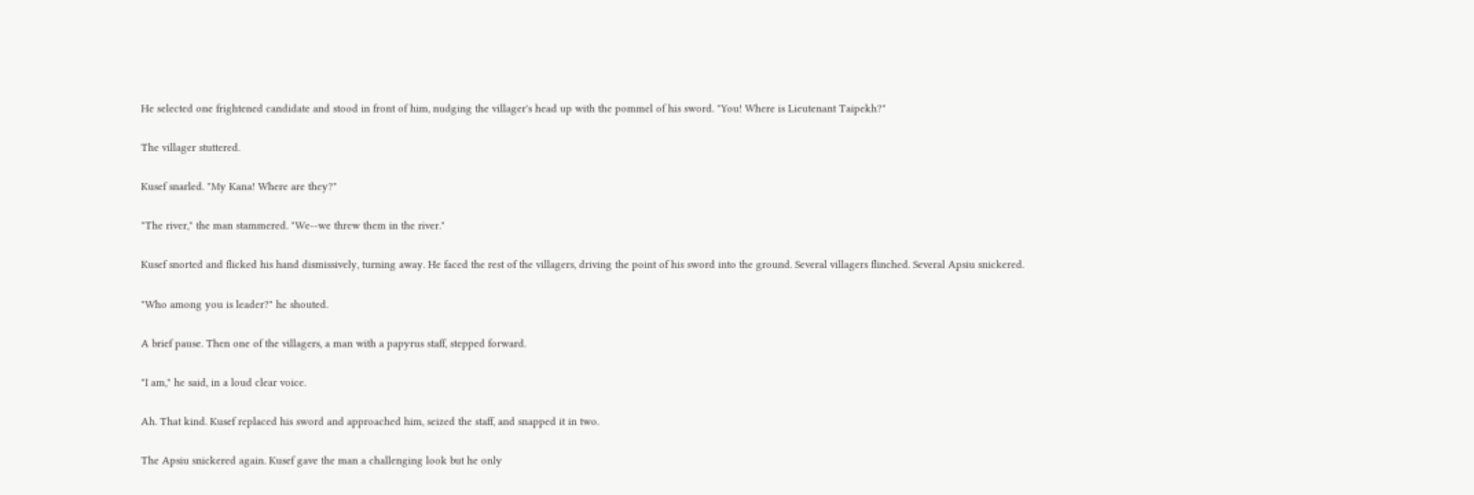He selected one frightened candidate and stood in front of him, nudging the villager's head up with the pommel of his sword. "You! Where is Lieutenant Taipekh?"

The villager stuttered.

Kusef snarled. "My Kana! Where are they?"

"The river," the man stammered. "We--we threw them in the river."

Kusef snorted and flicked his hand dismissively, turning away. He faced the rest of the villagers, driving the point of his sword into the ground. Several villagers flinched. Several Apsiu snickered.

"Who among you is leader?" he shouted.

A brief pause. Then one of the villagers, a man with a papyrus staff, stepped forward.

"I am," he said, in a loud clear voice.

Ah. That kind. Kusef replaced his sword and approached him, seized the staff, and snapped it in two.

The Apsiu snickered again. Kusef gave the man a challenging look but he only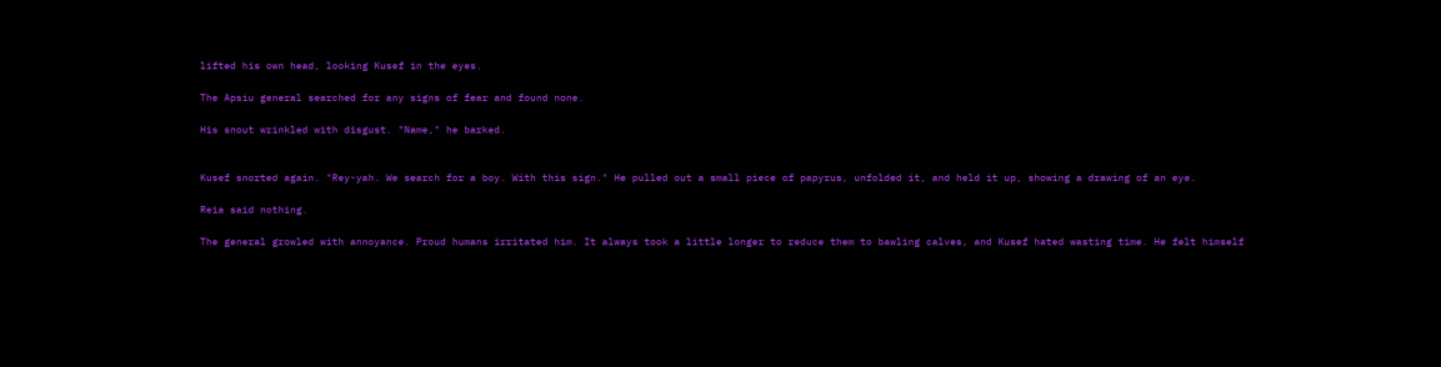lifted his own head, looking Kusef in the eyes.

The Apsiu general searched for any signs of fear and found none.

His snout wrinkled with disgust. "Name," he barked.


Kusef snorted again. "Rey-yah. We search for a boy. With this sign." He pulled out a small piece of papyrus, unfolded it, and held it up, showing a drawing of an eye.

Reia said nothing.

The general growled with annoyance. Proud humans irritated him. It always took a little longer to reduce them to bawling calves, and Kusef hated wasting time. He felt himself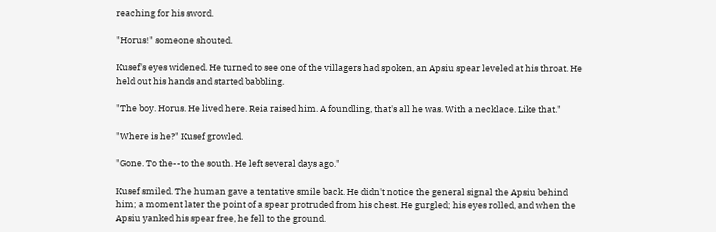reaching for his sword.

"Horus!" someone shouted.

Kusef's eyes widened. He turned to see one of the villagers had spoken, an Apsiu spear leveled at his throat. He held out his hands and started babbling.

"The boy. Horus. He lived here. Reia raised him. A foundling, that's all he was. With a necklace. Like that."

"Where is he?" Kusef growled.

"Gone. To the--to the south. He left several days ago."

Kusef smiled. The human gave a tentative smile back. He didn't notice the general signal the Apsiu behind him; a moment later the point of a spear protruded from his chest. He gurgled; his eyes rolled, and when the Apsiu yanked his spear free, he fell to the ground.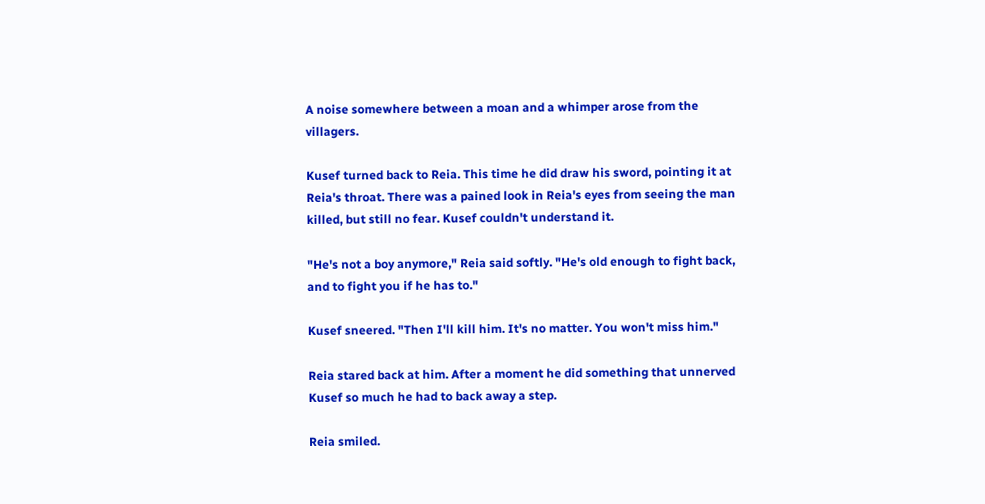A noise somewhere between a moan and a whimper arose from the villagers.

Kusef turned back to Reia. This time he did draw his sword, pointing it at Reia's throat. There was a pained look in Reia's eyes from seeing the man killed, but still no fear. Kusef couldn't understand it.

"He's not a boy anymore," Reia said softly. "He's old enough to fight back, and to fight you if he has to."

Kusef sneered. "Then I'll kill him. It's no matter. You won't miss him."

Reia stared back at him. After a moment he did something that unnerved Kusef so much he had to back away a step.

Reia smiled.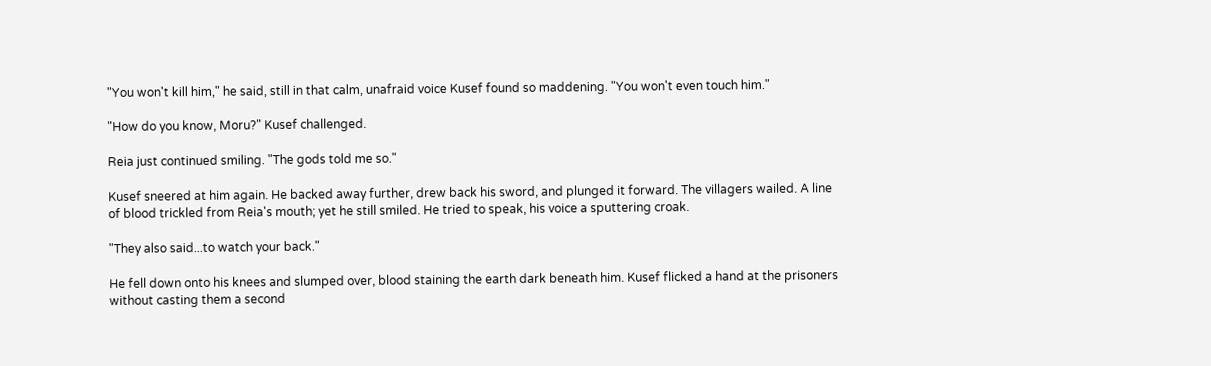"You won't kill him," he said, still in that calm, unafraid voice Kusef found so maddening. "You won't even touch him."

"How do you know, Moru?" Kusef challenged.

Reia just continued smiling. "The gods told me so."

Kusef sneered at him again. He backed away further, drew back his sword, and plunged it forward. The villagers wailed. A line of blood trickled from Reia's mouth; yet he still smiled. He tried to speak, his voice a sputtering croak.

"They also said...to watch your back."

He fell down onto his knees and slumped over, blood staining the earth dark beneath him. Kusef flicked a hand at the prisoners without casting them a second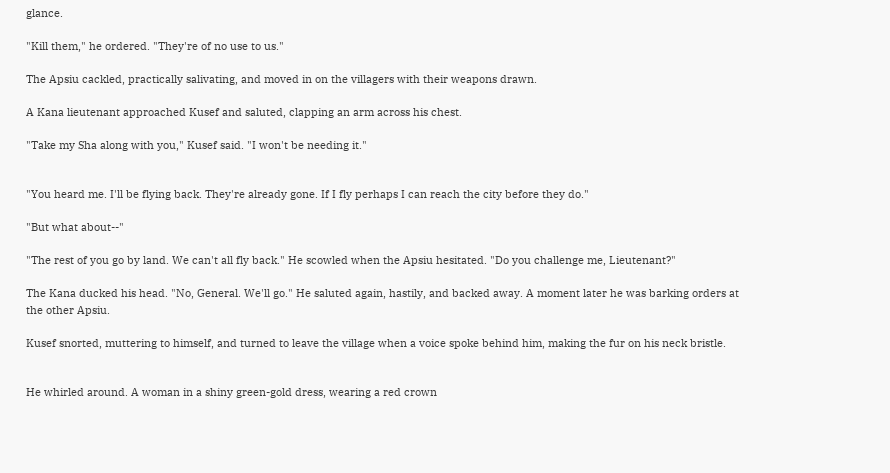glance.

"Kill them," he ordered. "They're of no use to us."

The Apsiu cackled, practically salivating, and moved in on the villagers with their weapons drawn.

A Kana lieutenant approached Kusef and saluted, clapping an arm across his chest.

"Take my Sha along with you," Kusef said. "I won't be needing it."


"You heard me. I'll be flying back. They're already gone. If I fly perhaps I can reach the city before they do."

"But what about--"

"The rest of you go by land. We can't all fly back." He scowled when the Apsiu hesitated. "Do you challenge me, Lieutenant?"

The Kana ducked his head. "No, General. We'll go." He saluted again, hastily, and backed away. A moment later he was barking orders at the other Apsiu.

Kusef snorted, muttering to himself, and turned to leave the village when a voice spoke behind him, making the fur on his neck bristle.


He whirled around. A woman in a shiny green-gold dress, wearing a red crown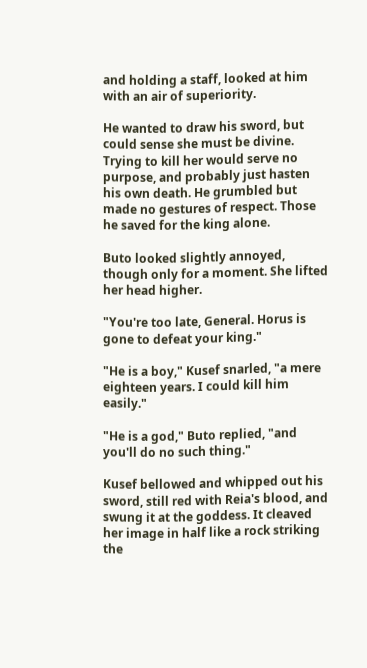and holding a staff, looked at him with an air of superiority.

He wanted to draw his sword, but could sense she must be divine. Trying to kill her would serve no purpose, and probably just hasten his own death. He grumbled but made no gestures of respect. Those he saved for the king alone.

Buto looked slightly annoyed, though only for a moment. She lifted her head higher.

"You're too late, General. Horus is gone to defeat your king."

"He is a boy," Kusef snarled, "a mere eighteen years. I could kill him easily."

"He is a god," Buto replied, "and you'll do no such thing."

Kusef bellowed and whipped out his sword, still red with Reia's blood, and swung it at the goddess. It cleaved her image in half like a rock striking the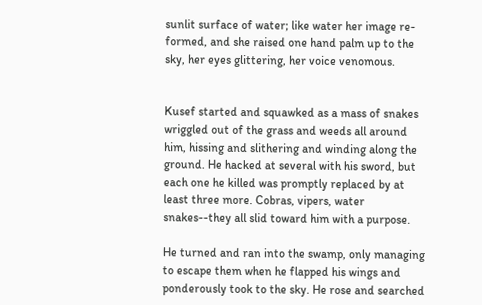sunlit surface of water; like water her image re-formed, and she raised one hand palm up to the sky, her eyes glittering, her voice venomous.


Kusef started and squawked as a mass of snakes wriggled out of the grass and weeds all around him, hissing and slithering and winding along the ground. He hacked at several with his sword, but each one he killed was promptly replaced by at least three more. Cobras, vipers, water snakes--they all slid toward him with a purpose.

He turned and ran into the swamp, only managing to escape them when he flapped his wings and ponderously took to the sky. He rose and searched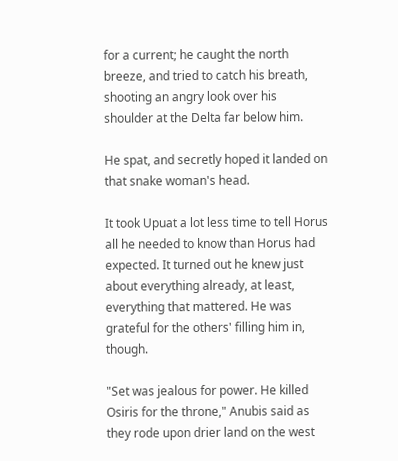for a current; he caught the north breeze, and tried to catch his breath, shooting an angry look over his shoulder at the Delta far below him.

He spat, and secretly hoped it landed on that snake woman's head.

It took Upuat a lot less time to tell Horus all he needed to know than Horus had expected. It turned out he knew just about everything already, at least, everything that mattered. He was grateful for the others' filling him in, though.

"Set was jealous for power. He killed Osiris for the throne," Anubis said as they rode upon drier land on the west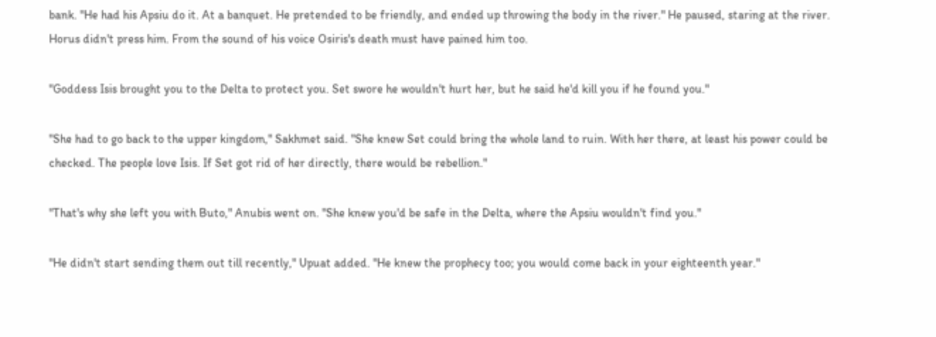bank. "He had his Apsiu do it. At a banquet. He pretended to be friendly, and ended up throwing the body in the river." He paused, staring at the river. Horus didn't press him. From the sound of his voice Osiris's death must have pained him too.

"Goddess Isis brought you to the Delta to protect you. Set swore he wouldn't hurt her, but he said he'd kill you if he found you."

"She had to go back to the upper kingdom," Sakhmet said. "She knew Set could bring the whole land to ruin. With her there, at least his power could be checked. The people love Isis. If Set got rid of her directly, there would be rebellion."

"That's why she left you with Buto," Anubis went on. "She knew you'd be safe in the Delta, where the Apsiu wouldn't find you."

"He didn't start sending them out till recently," Upuat added. "He knew the prophecy too; you would come back in your eighteenth year."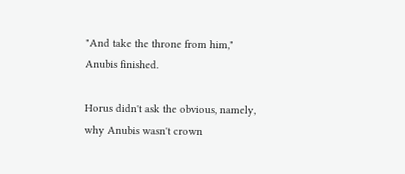"And take the throne from him," Anubis finished.

Horus didn't ask the obvious, namely, why Anubis wasn't crown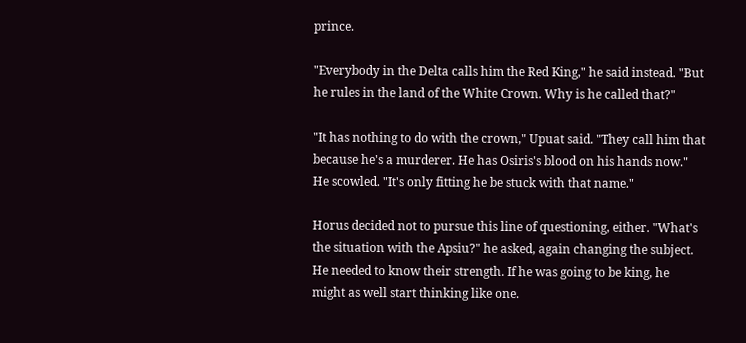prince.

"Everybody in the Delta calls him the Red King," he said instead. "But he rules in the land of the White Crown. Why is he called that?"

"It has nothing to do with the crown," Upuat said. "They call him that because he's a murderer. He has Osiris's blood on his hands now." He scowled. "It's only fitting he be stuck with that name."

Horus decided not to pursue this line of questioning, either. "What's the situation with the Apsiu?" he asked, again changing the subject. He needed to know their strength. If he was going to be king, he might as well start thinking like one.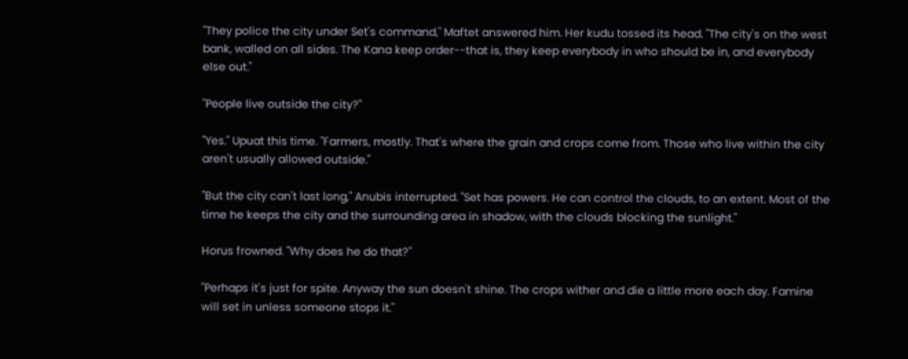"They police the city under Set's command," Maftet answered him. Her kudu tossed its head. "The city's on the west bank, walled on all sides. The Kana keep order--that is, they keep everybody in who should be in, and everybody else out."

"People live outside the city?"

"Yes." Upuat this time. "Farmers, mostly. That's where the grain and crops come from. Those who live within the city aren't usually allowed outside."

"But the city can't last long," Anubis interrupted. "Set has powers. He can control the clouds, to an extent. Most of the time he keeps the city and the surrounding area in shadow, with the clouds blocking the sunlight."

Horus frowned. "Why does he do that?"

"Perhaps it's just for spite. Anyway the sun doesn't shine. The crops wither and die a little more each day. Famine will set in unless someone stops it."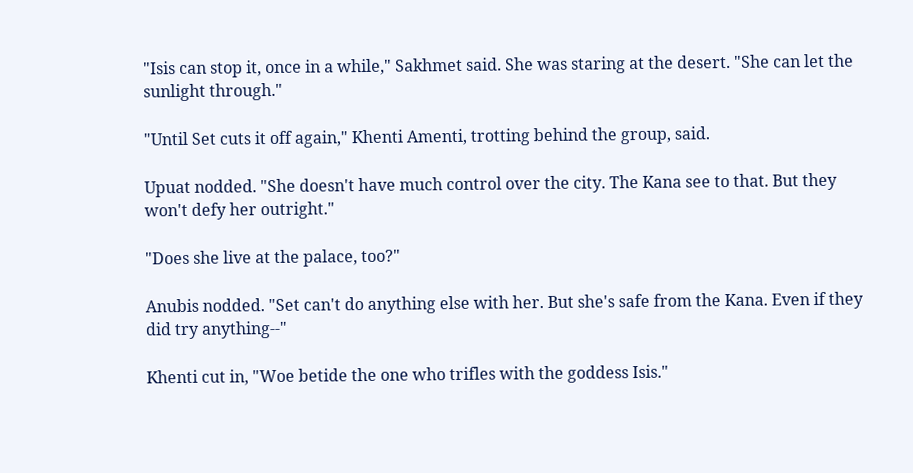"Isis can stop it, once in a while," Sakhmet said. She was staring at the desert. "She can let the sunlight through."

"Until Set cuts it off again," Khenti Amenti, trotting behind the group, said.

Upuat nodded. "She doesn't have much control over the city. The Kana see to that. But they won't defy her outright."

"Does she live at the palace, too?"

Anubis nodded. "Set can't do anything else with her. But she's safe from the Kana. Even if they did try anything--"

Khenti cut in, "Woe betide the one who trifles with the goddess Isis."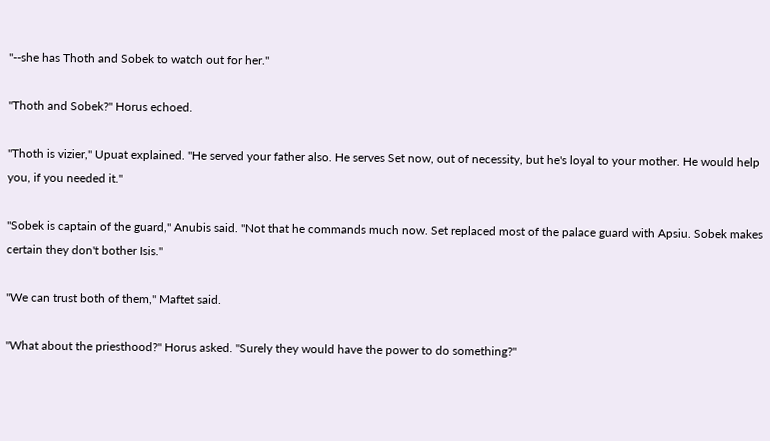"--she has Thoth and Sobek to watch out for her."

"Thoth and Sobek?" Horus echoed.

"Thoth is vizier," Upuat explained. "He served your father also. He serves Set now, out of necessity, but he's loyal to your mother. He would help you, if you needed it."

"Sobek is captain of the guard," Anubis said. "Not that he commands much now. Set replaced most of the palace guard with Apsiu. Sobek makes certain they don't bother Isis."

"We can trust both of them," Maftet said.

"What about the priesthood?" Horus asked. "Surely they would have the power to do something?"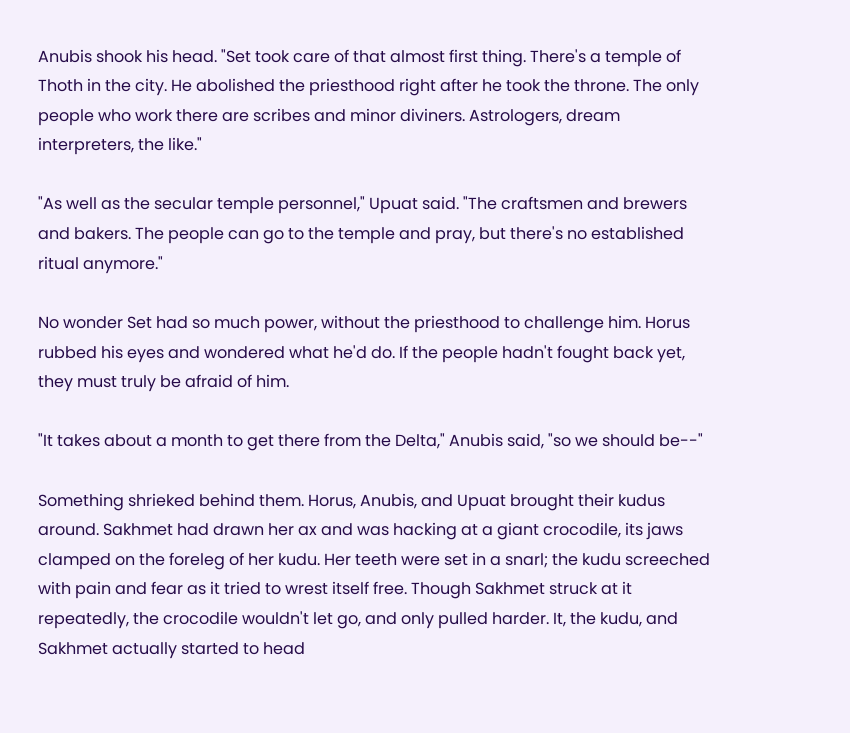Anubis shook his head. "Set took care of that almost first thing. There's a temple of Thoth in the city. He abolished the priesthood right after he took the throne. The only people who work there are scribes and minor diviners. Astrologers, dream interpreters, the like."

"As well as the secular temple personnel," Upuat said. "The craftsmen and brewers and bakers. The people can go to the temple and pray, but there's no established ritual anymore."

No wonder Set had so much power, without the priesthood to challenge him. Horus rubbed his eyes and wondered what he'd do. If the people hadn't fought back yet, they must truly be afraid of him.

"It takes about a month to get there from the Delta," Anubis said, "so we should be--"

Something shrieked behind them. Horus, Anubis, and Upuat brought their kudus around. Sakhmet had drawn her ax and was hacking at a giant crocodile, its jaws clamped on the foreleg of her kudu. Her teeth were set in a snarl; the kudu screeched with pain and fear as it tried to wrest itself free. Though Sakhmet struck at it repeatedly, the crocodile wouldn't let go, and only pulled harder. It, the kudu, and Sakhmet actually started to head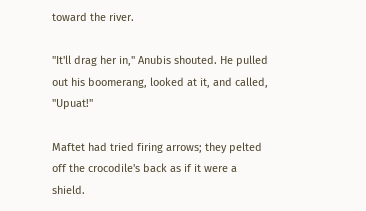toward the river.

"It'll drag her in," Anubis shouted. He pulled out his boomerang, looked at it, and called, "Upuat!"

Maftet had tried firing arrows; they pelted off the crocodile's back as if it were a shield.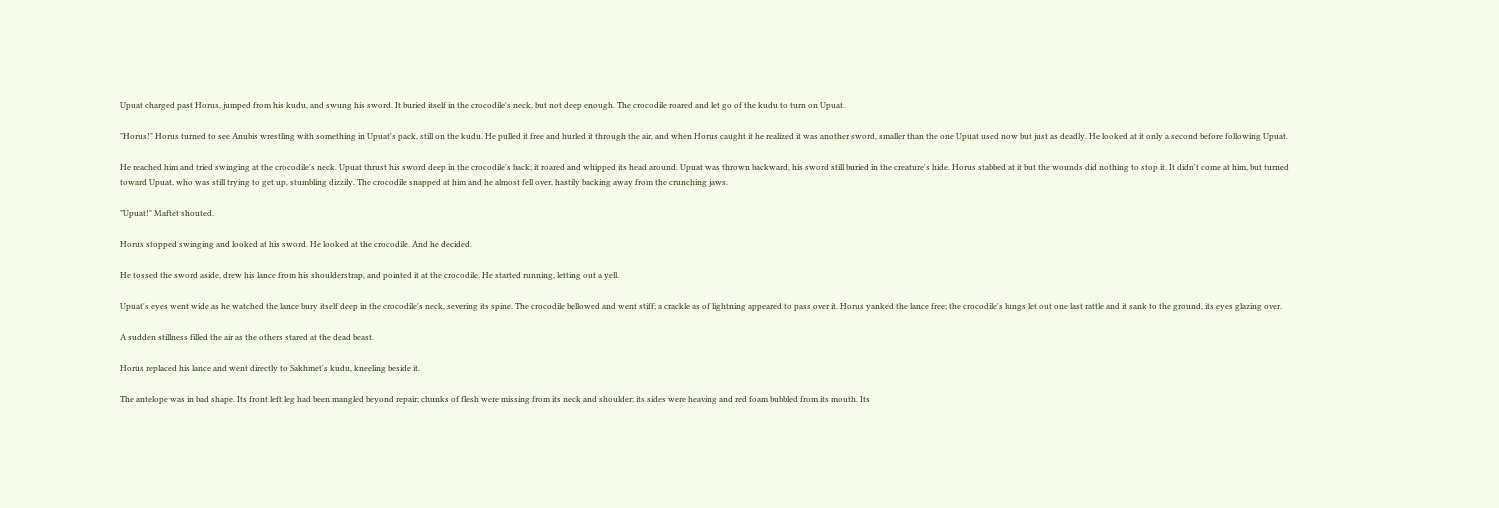Upuat charged past Horus, jumped from his kudu, and swung his sword. It buried itself in the crocodile's neck, but not deep enough. The crocodile roared and let go of the kudu to turn on Upuat.

"Horus!" Horus turned to see Anubis wrestling with something in Upuat's pack, still on the kudu. He pulled it free and hurled it through the air, and when Horus caught it he realized it was another sword, smaller than the one Upuat used now but just as deadly. He looked at it only a second before following Upuat.

He reached him and tried swinging at the crocodile's neck. Upuat thrust his sword deep in the crocodile's back; it roared and whipped its head around. Upuat was thrown backward, his sword still buried in the creature's hide. Horus stabbed at it but the wounds did nothing to stop it. It didn't come at him, but turned toward Upuat, who was still trying to get up, stumbling dizzily. The crocodile snapped at him and he almost fell over, hastily backing away from the crunching jaws.

"Upuat!" Maftet shouted.

Horus stopped swinging and looked at his sword. He looked at the crocodile. And he decided.

He tossed the sword aside, drew his lance from his shoulderstrap, and pointed it at the crocodile. He started running, letting out a yell.

Upuat's eyes went wide as he watched the lance bury itself deep in the crocodile's neck, severing its spine. The crocodile bellowed and went stiff; a crackle as of lightning appeared to pass over it. Horus yanked the lance free; the crocodile's lungs let out one last rattle and it sank to the ground, its eyes glazing over.

A sudden stillness filled the air as the others stared at the dead beast.

Horus replaced his lance and went directly to Sakhmet's kudu, kneeling beside it.

The antelope was in bad shape. Its front left leg had been mangled beyond repair; chunks of flesh were missing from its neck and shoulder; its sides were heaving and red foam bubbled from its mouth. Its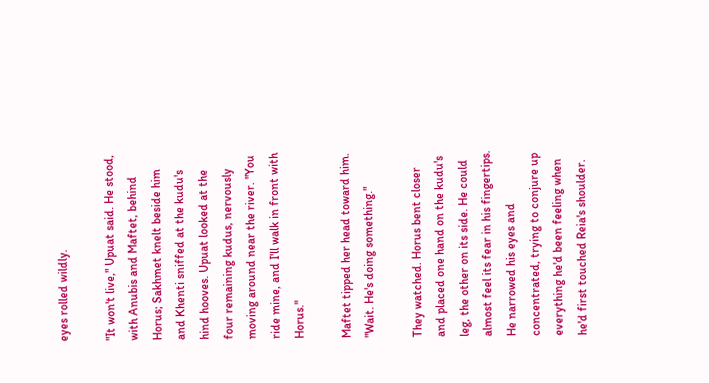eyes rolled wildly.

"It won't live," Upuat said. He stood, with Anubis and Maftet, behind Horus; Sakhmet knelt beside him and Khenti sniffed at the kudu's hind hooves. Upuat looked at the four remaining kudus, nervously moving around near the river. "You ride mine, and I'll walk in front with Horus."

Maftet tipped her head toward him. "Wait. He's doing something."

They watched. Horus bent closer and placed one hand on the kudu's leg, the other on its side. He could almost feel its fear in his fingertips. He narrowed his eyes and concentrated, trying to conjure up everything he'd been feeling when he'd first touched Reia's shoulder.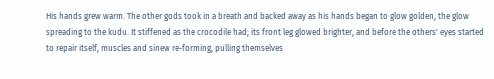His hands grew warm. The other gods took in a breath and backed away as his hands began to glow golden, the glow spreading to the kudu. It stiffened as the crocodile had; its front leg glowed brighter, and before the others' eyes started to repair itself, muscles and sinew re-forming, pulling themselves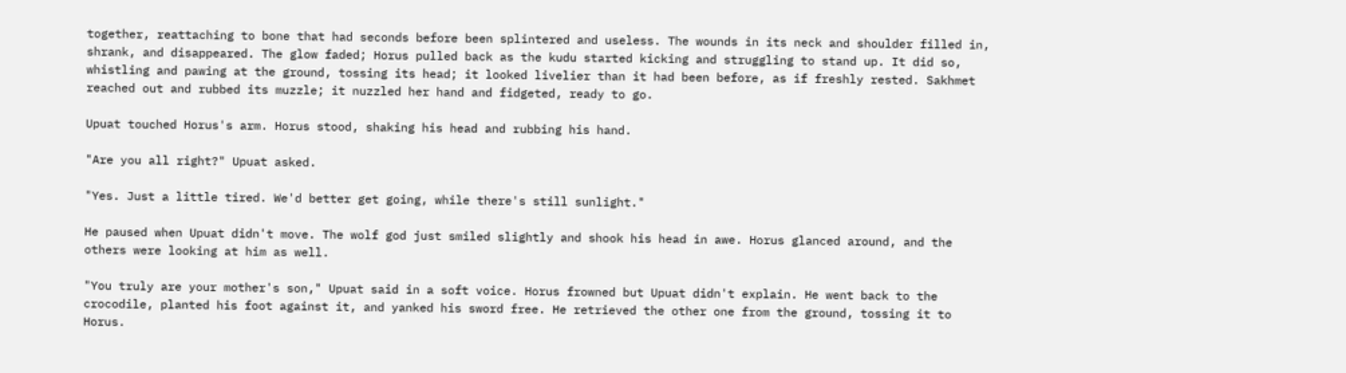together, reattaching to bone that had seconds before been splintered and useless. The wounds in its neck and shoulder filled in, shrank, and disappeared. The glow faded; Horus pulled back as the kudu started kicking and struggling to stand up. It did so, whistling and pawing at the ground, tossing its head; it looked livelier than it had been before, as if freshly rested. Sakhmet reached out and rubbed its muzzle; it nuzzled her hand and fidgeted, ready to go.

Upuat touched Horus's arm. Horus stood, shaking his head and rubbing his hand.

"Are you all right?" Upuat asked.

"Yes. Just a little tired. We'd better get going, while there's still sunlight."

He paused when Upuat didn't move. The wolf god just smiled slightly and shook his head in awe. Horus glanced around, and the others were looking at him as well.

"You truly are your mother's son," Upuat said in a soft voice. Horus frowned but Upuat didn't explain. He went back to the crocodile, planted his foot against it, and yanked his sword free. He retrieved the other one from the ground, tossing it to Horus.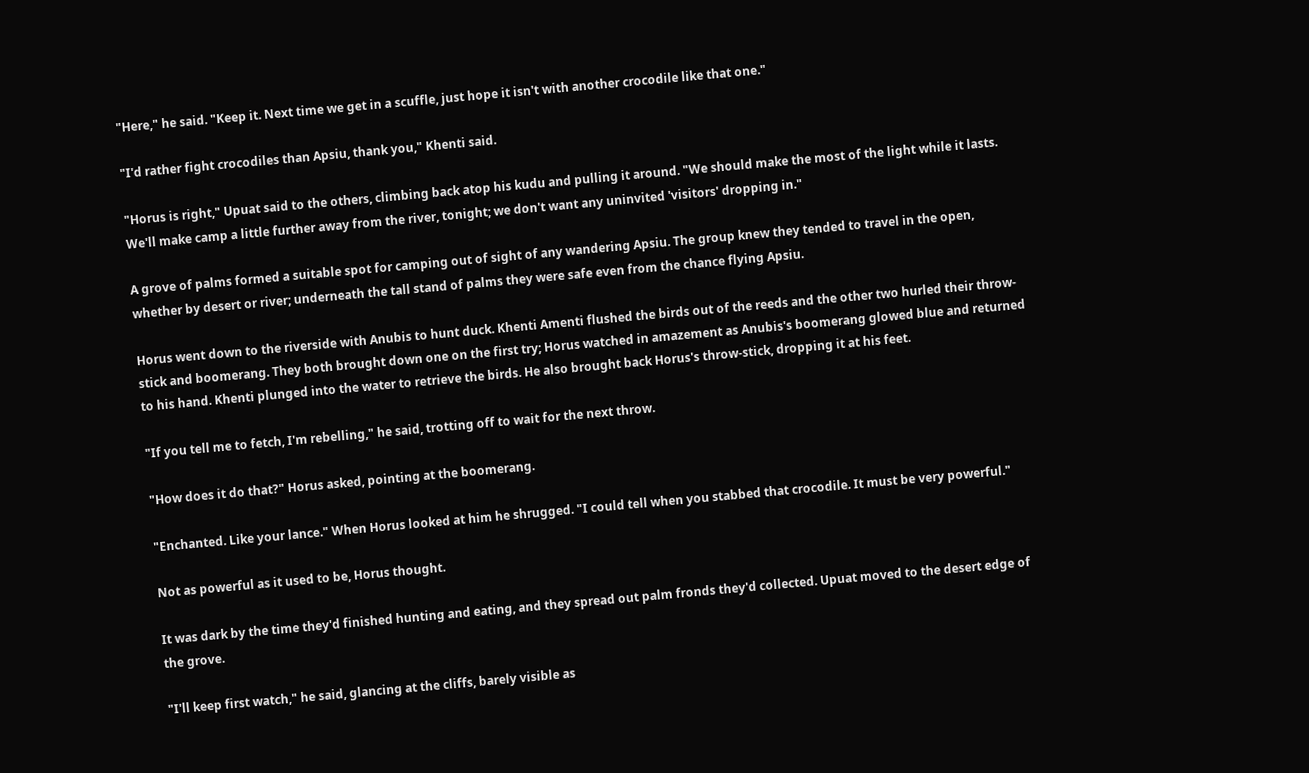"Here," he said. "Keep it. Next time we get in a scuffle, just hope it isn't with another crocodile like that one."

"I'd rather fight crocodiles than Apsiu, thank you," Khenti said.

"Horus is right," Upuat said to the others, climbing back atop his kudu and pulling it around. "We should make the most of the light while it lasts. We'll make camp a little further away from the river, tonight; we don't want any uninvited 'visitors' dropping in."

A grove of palms formed a suitable spot for camping out of sight of any wandering Apsiu. The group knew they tended to travel in the open, whether by desert or river; underneath the tall stand of palms they were safe even from the chance flying Apsiu.

Horus went down to the riverside with Anubis to hunt duck. Khenti Amenti flushed the birds out of the reeds and the other two hurled their throw-stick and boomerang. They both brought down one on the first try; Horus watched in amazement as Anubis's boomerang glowed blue and returned to his hand. Khenti plunged into the water to retrieve the birds. He also brought back Horus's throw-stick, dropping it at his feet.

"If you tell me to fetch, I'm rebelling," he said, trotting off to wait for the next throw.

"How does it do that?" Horus asked, pointing at the boomerang.

"Enchanted. Like your lance." When Horus looked at him he shrugged. "I could tell when you stabbed that crocodile. It must be very powerful."

Not as powerful as it used to be, Horus thought.

It was dark by the time they'd finished hunting and eating, and they spread out palm fronds they'd collected. Upuat moved to the desert edge of the grove.

"I'll keep first watch," he said, glancing at the cliffs, barely visible as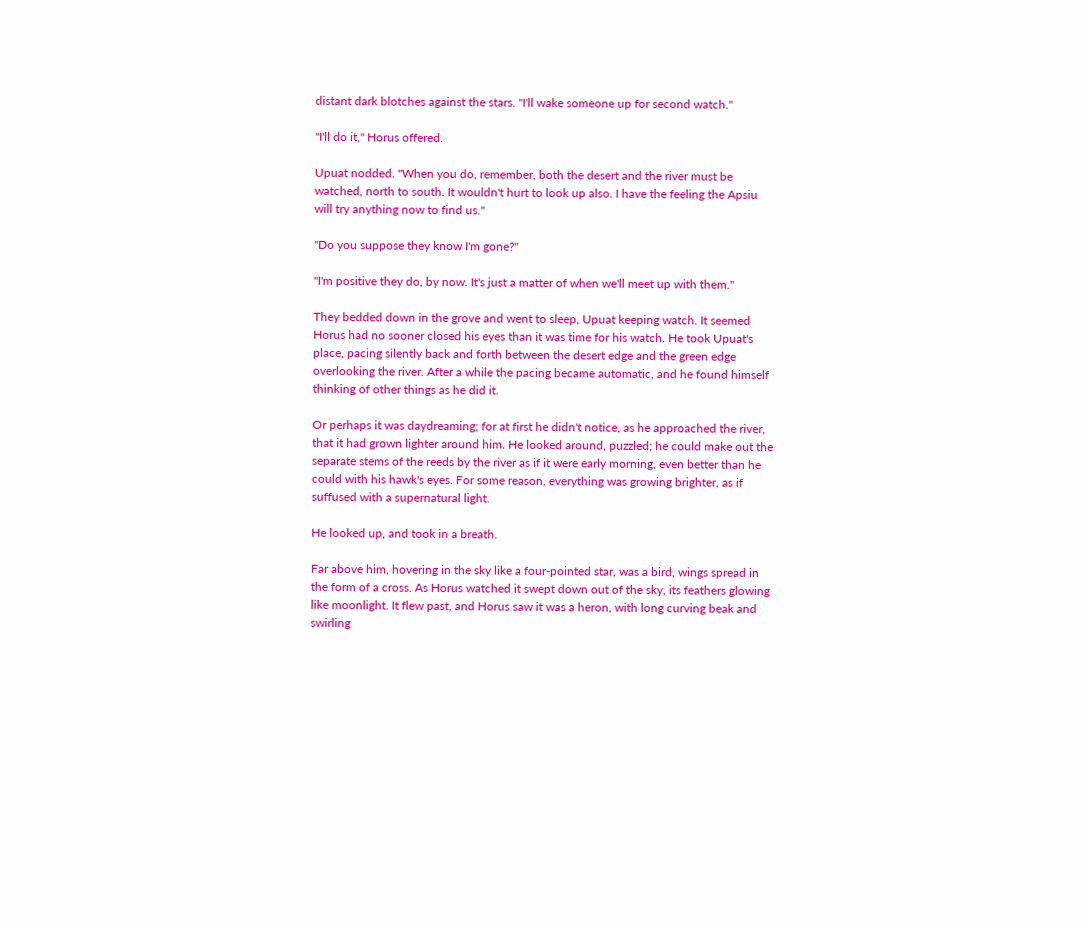distant dark blotches against the stars. "I'll wake someone up for second watch."

"I'll do it," Horus offered.

Upuat nodded. "When you do, remember, both the desert and the river must be watched, north to south. It wouldn't hurt to look up also. I have the feeling the Apsiu will try anything now to find us."

"Do you suppose they know I'm gone?"

"I'm positive they do, by now. It's just a matter of when we'll meet up with them."

They bedded down in the grove and went to sleep, Upuat keeping watch. It seemed Horus had no sooner closed his eyes than it was time for his watch. He took Upuat's place, pacing silently back and forth between the desert edge and the green edge overlooking the river. After a while the pacing became automatic, and he found himself thinking of other things as he did it.

Or perhaps it was daydreaming; for at first he didn't notice, as he approached the river, that it had grown lighter around him. He looked around, puzzled; he could make out the separate stems of the reeds by the river as if it were early morning, even better than he could with his hawk's eyes. For some reason, everything was growing brighter, as if suffused with a supernatural light.

He looked up, and took in a breath.

Far above him, hovering in the sky like a four-pointed star, was a bird, wings spread in the form of a cross. As Horus watched it swept down out of the sky, its feathers glowing like moonlight. It flew past, and Horus saw it was a heron, with long curving beak and swirling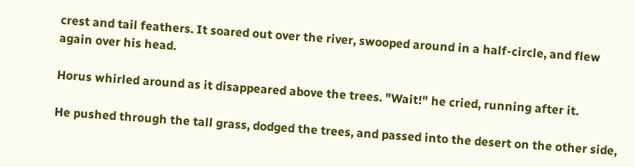crest and tail feathers. It soared out over the river, swooped around in a half-circle, and flew again over his head.

Horus whirled around as it disappeared above the trees. "Wait!" he cried, running after it.

He pushed through the tall grass, dodged the trees, and passed into the desert on the other side,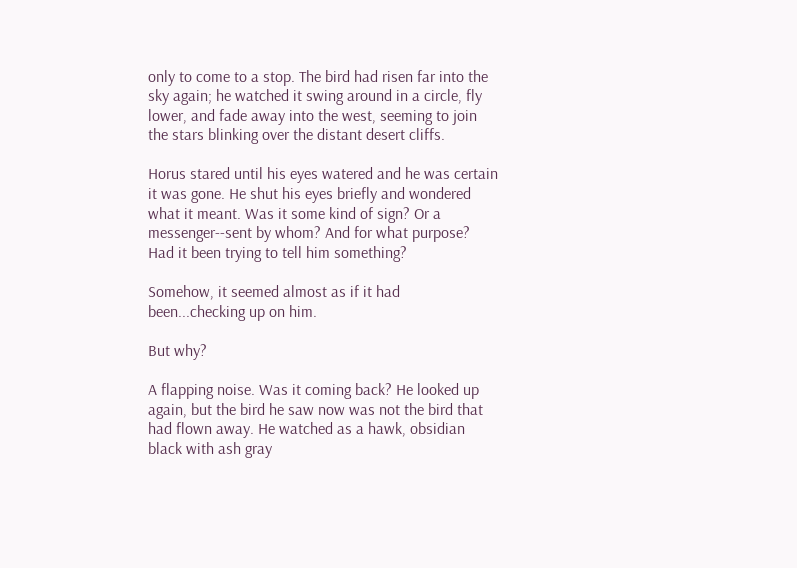only to come to a stop. The bird had risen far into the sky again; he watched it swing around in a circle, fly lower, and fade away into the west, seeming to join the stars blinking over the distant desert cliffs.

Horus stared until his eyes watered and he was certain it was gone. He shut his eyes briefly and wondered what it meant. Was it some kind of sign? Or a messenger--sent by whom? And for what purpose? Had it been trying to tell him something?

Somehow, it seemed almost as if it had been...checking up on him.

But why?

A flapping noise. Was it coming back? He looked up again, but the bird he saw now was not the bird that had flown away. He watched as a hawk, obsidian black with ash gray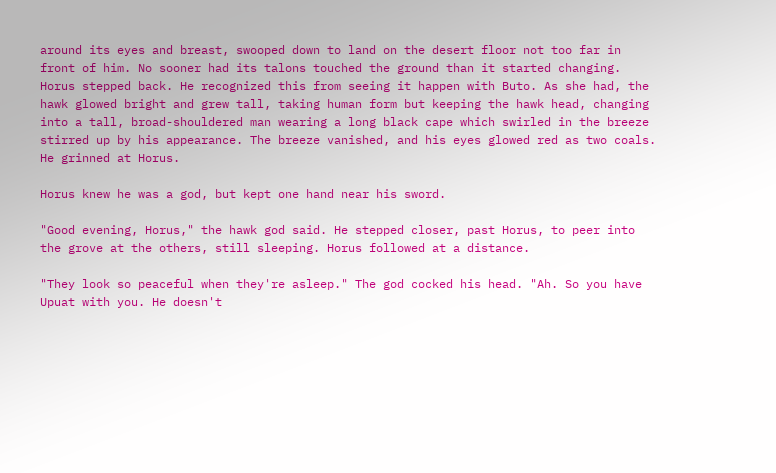around its eyes and breast, swooped down to land on the desert floor not too far in front of him. No sooner had its talons touched the ground than it started changing. Horus stepped back. He recognized this from seeing it happen with Buto. As she had, the hawk glowed bright and grew tall, taking human form but keeping the hawk head, changing into a tall, broad-shouldered man wearing a long black cape which swirled in the breeze stirred up by his appearance. The breeze vanished, and his eyes glowed red as two coals. He grinned at Horus.

Horus knew he was a god, but kept one hand near his sword.

"Good evening, Horus," the hawk god said. He stepped closer, past Horus, to peer into the grove at the others, still sleeping. Horus followed at a distance.

"They look so peaceful when they're asleep." The god cocked his head. "Ah. So you have Upuat with you. He doesn't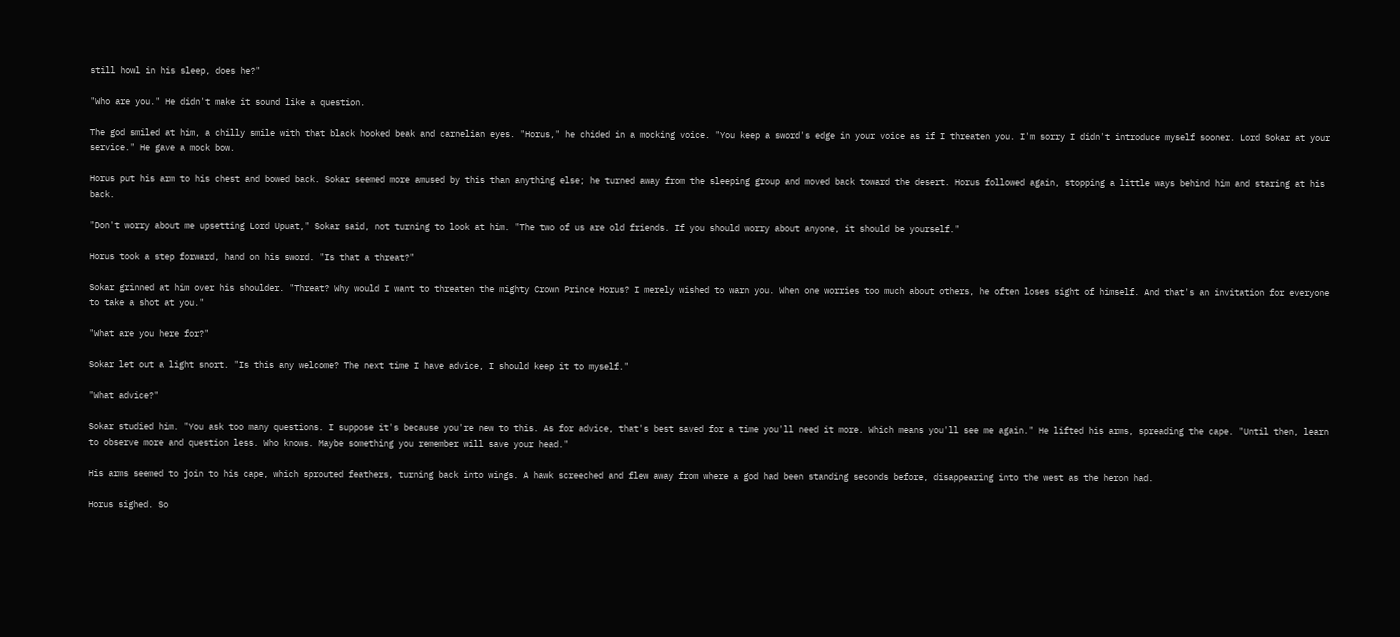still howl in his sleep, does he?"

"Who are you." He didn't make it sound like a question.

The god smiled at him, a chilly smile with that black hooked beak and carnelian eyes. "Horus," he chided in a mocking voice. "You keep a sword's edge in your voice as if I threaten you. I'm sorry I didn't introduce myself sooner. Lord Sokar at your service." He gave a mock bow.

Horus put his arm to his chest and bowed back. Sokar seemed more amused by this than anything else; he turned away from the sleeping group and moved back toward the desert. Horus followed again, stopping a little ways behind him and staring at his back.

"Don't worry about me upsetting Lord Upuat," Sokar said, not turning to look at him. "The two of us are old friends. If you should worry about anyone, it should be yourself."

Horus took a step forward, hand on his sword. "Is that a threat?"

Sokar grinned at him over his shoulder. "Threat? Why would I want to threaten the mighty Crown Prince Horus? I merely wished to warn you. When one worries too much about others, he often loses sight of himself. And that's an invitation for everyone to take a shot at you."

"What are you here for?"

Sokar let out a light snort. "Is this any welcome? The next time I have advice, I should keep it to myself."

"What advice?"

Sokar studied him. "You ask too many questions. I suppose it's because you're new to this. As for advice, that's best saved for a time you'll need it more. Which means you'll see me again." He lifted his arms, spreading the cape. "Until then, learn to observe more and question less. Who knows. Maybe something you remember will save your head."

His arms seemed to join to his cape, which sprouted feathers, turning back into wings. A hawk screeched and flew away from where a god had been standing seconds before, disappearing into the west as the heron had.

Horus sighed. So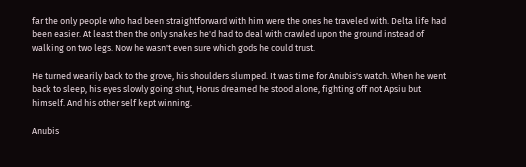far the only people who had been straightforward with him were the ones he traveled with. Delta life had been easier. At least then the only snakes he'd had to deal with crawled upon the ground instead of walking on two legs. Now he wasn't even sure which gods he could trust.

He turned wearily back to the grove, his shoulders slumped. It was time for Anubis's watch. When he went back to sleep, his eyes slowly going shut, Horus dreamed he stood alone, fighting off not Apsiu but himself. And his other self kept winning.

Anubis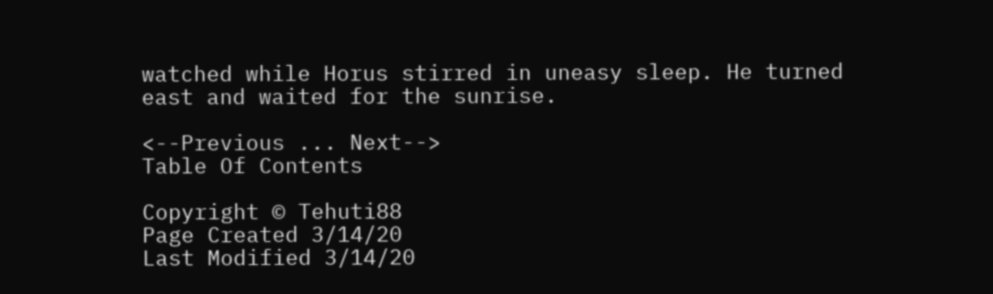watched while Horus stirred in uneasy sleep. He turned east and waited for the sunrise.

<--Previous ... Next-->
Table Of Contents

Copyright © Tehuti88
Page Created 3/14/20
Last Modified 3/14/20